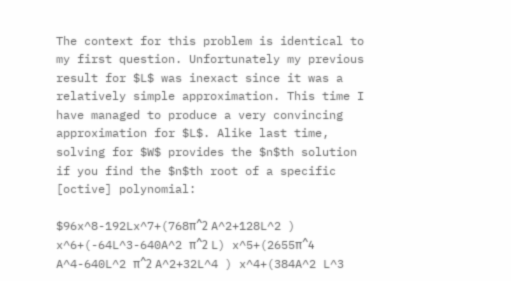The context for this problem is identical to my first question. Unfortunately my previous result for $L$ was inexact since it was a relatively simple approximation. This time I have managed to produce a very convincing approximation for $L$. Alike last time, solving for $W$ provides the $n$th solution if you find the $n$th root of a specific [octive] polynomial:

$96x^8-192Lx^7+(768π^2 A^2+128L^2 ) x^6+(-64L^3-640A^2 π^2 L) x^5+(2655π^4 A^4-640L^2 π^2 A^2+32L^4 ) x^4+(384A^2 L^3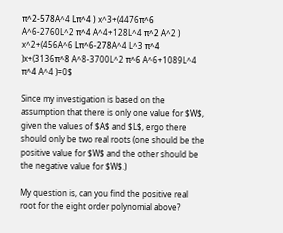π^2-578A^4 Lπ^4 ) x^3+(4476π^6 A^6-2760L^2 π^4 A^4+128L^4 π^2 A^2 ) x^2+(456A^6 Lπ^6-278A^4 L^3 π^4 )x+(3136π^8 A^8-3700L^2 π^6 A^6+1089L^4 π^4 A^4 )=0$

Since my investigation is based on the assumption that there is only one value for $W$, given the values of $A$ and $L$, ergo there should only be two real roots (one should be the positive value for $W$ and the other should be the negative value for $W$.)

My question is, can you find the positive real root for the eight order polynomial above?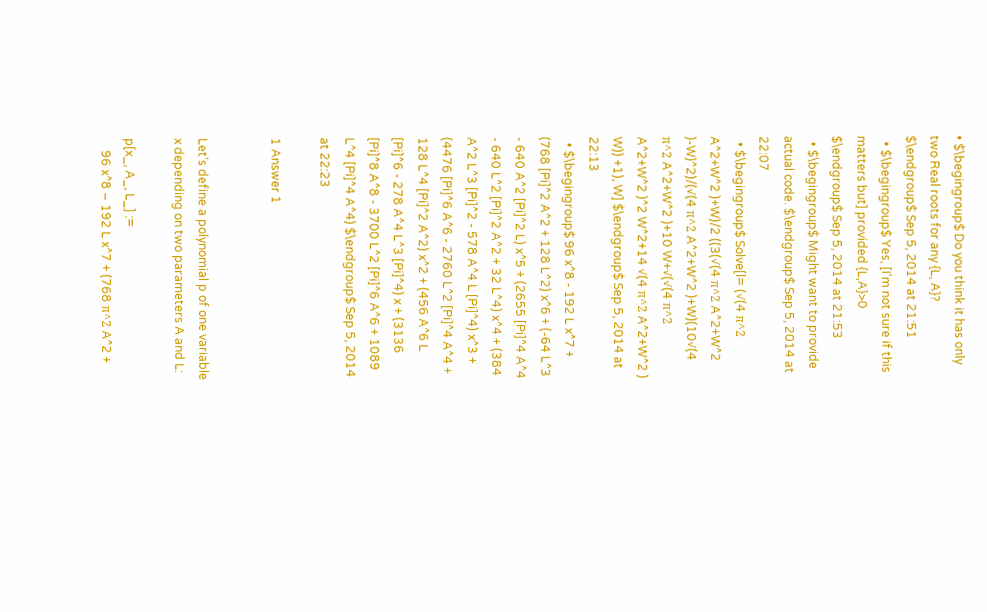• $\begingroup$ Do you think it has only two Real roots for any {L, A}? $\endgroup$ Sep 5, 2014 at 21:51
  • $\begingroup$ Yes, [I'm not sure if this matters but] provided {L,A}>0 $\endgroup$ Sep 5, 2014 at 21:53
  • $\begingroup$ Might want to provide actual code. $\endgroup$ Sep 5, 2014 at 22:07
  • $\begingroup$ Solve[l= (√(4 π^2 A^2+W^2 )+W)/2 ((3(√(4 π^2 A^2+W^2 )-W)^2)/(√(4 π^2 A^2+W^2 )+W)(10√(4 π^2 A^2+W^2 )+10 W+√(√(4 π^2 A^2+W^2 )^2 W^2+14 √(4 π^2 A^2+W^2 ) W)) +1), W] $\endgroup$ Sep 5, 2014 at 22:13
  • $\begingroup$ 96 x^8 - 192 L x^7 + (768 [Pi]^2 A^2 + 128 L^2) x^6 + (-64 L^3 - 640 A^2 [Pi]^2 L) x^5 + (2655 [Pi]^4 A^4 - 640 L^2 [Pi]^2 A^2 + 32 L^4) x^4 + (384 A^2 L^3 [Pi]^2 - 578 A^4 L [Pi]^4) x^3 + (4476 [Pi]^6 A^6 - 2760 L^2 [Pi]^4 A^4 + 128 L^4 [Pi]^2 A^2) x^2 + (456 A^6 L [Pi]^6 - 278 A^4 L^3 [Pi]^4) x + (3136 [Pi]^8 A^8 - 3700 L^2 [Pi]^6 A^6 + 1089 L^4 [Pi]^4 A^4) $\endgroup$ Sep 5, 2014 at 22:23

1 Answer 1


Let's define a polynomial p of one variable x depending on two parameters A and L:

p[x_, A_, L_] :=
    96 x^8 − 192 L x^7 + (768 π^2 A^2 +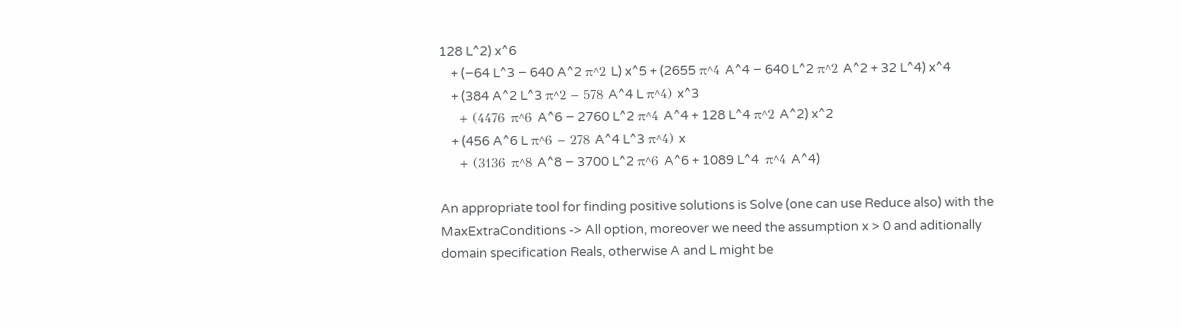128 L^2) x^6
    + (−64 L^3 − 640 A^2 π^2 L) x^5 + (2655 π^4 A^4 − 640 L^2 π^2 A^2 + 32 L^4) x^4
    + (384 A^2 L^3 π^2 − 578 A^4 L π^4) x^3
    + (4476 π^6 A^6 − 2760 L^2 π^4 A^4 + 128 L^4 π^2 A^2) x^2
    + (456 A^6 L π^6 − 278 A^4 L^3 π^4) x
    + (3136 π^8 A^8 − 3700 L^2 π^6 A^6 + 1089 L^4  π^4 A^4)

An appropriate tool for finding positive solutions is Solve (one can use Reduce also) with the MaxExtraConditions -> All option, moreover we need the assumption x > 0 and aditionally domain specification Reals, otherwise A and L might be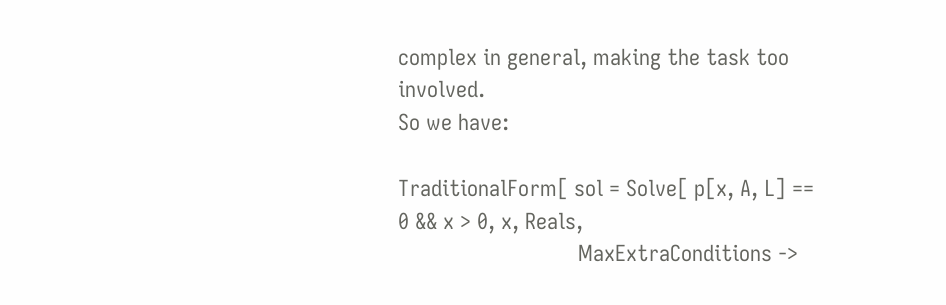complex in general, making the task too involved.
So we have:

TraditionalForm[ sol = Solve[ p[x, A, L] == 0 && x > 0, x, Reals,
                              MaxExtraConditions ->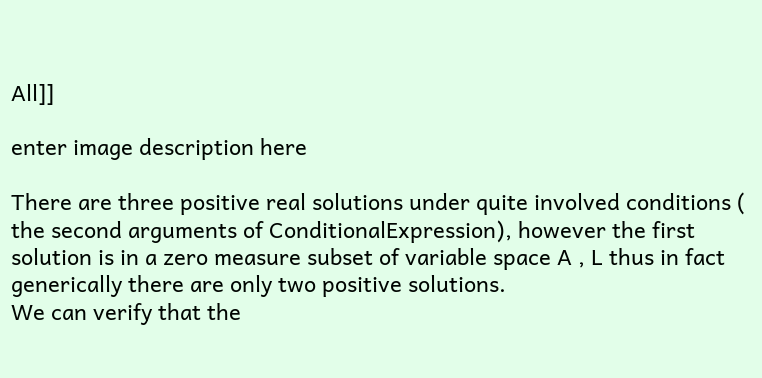All]]

enter image description here

There are three positive real solutions under quite involved conditions ( the second arguments of ConditionalExpression), however the first solution is in a zero measure subset of variable space A , L thus in fact generically there are only two positive solutions.
We can verify that the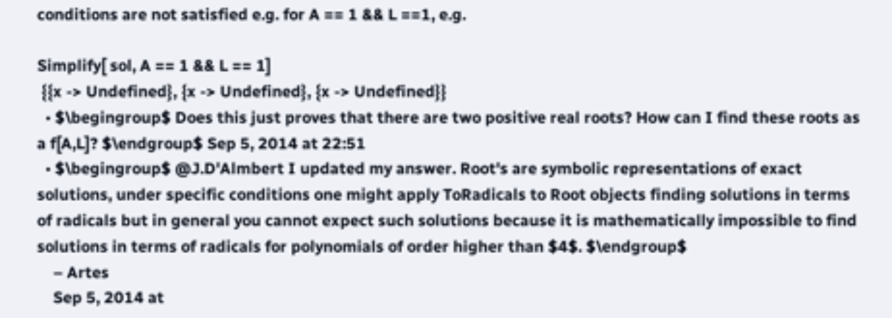conditions are not satisfied e.g. for A == 1 && L ==1, e.g.

Simplify[ sol, A == 1 && L == 1]
 {{x -> Undefined}, {x -> Undefined}, {x -> Undefined}}
  • $\begingroup$ Does this just proves that there are two positive real roots? How can I find these roots as a f[A,L]? $\endgroup$ Sep 5, 2014 at 22:51
  • $\begingroup$ @J.D'Almbert I updated my answer. Root's are symbolic representations of exact solutions, under specific conditions one might apply ToRadicals to Root objects finding solutions in terms of radicals but in general you cannot expect such solutions because it is mathematically impossible to find solutions in terms of radicals for polynomials of order higher than $4$. $\endgroup$
    – Artes
    Sep 5, 2014 at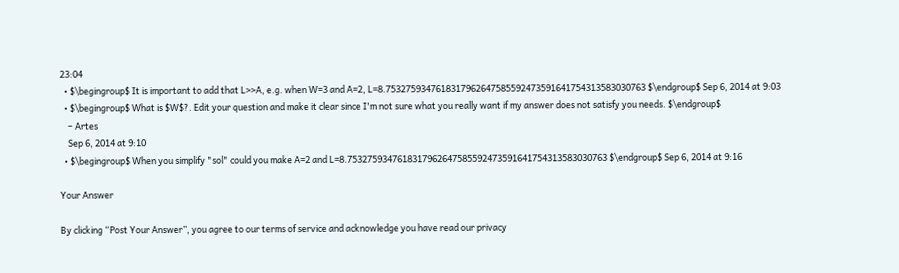23:04
  • $\begingroup$ It is important to add that L>>A, e.g. when W=3 and A=2, L=8.7532759347618317962647585592473591641754313583030763 $\endgroup$ Sep 6, 2014 at 9:03
  • $\begingroup$ What is $W$?. Edit your question and make it clear since I'm not sure what you really want if my answer does not satisfy you needs. $\endgroup$
    – Artes
    Sep 6, 2014 at 9:10
  • $\begingroup$ When you simplify "sol" could you make A=2 and L=8.7532759347618317962647585592473591641754313583030763 $\endgroup$ Sep 6, 2014 at 9:16

Your Answer

By clicking “Post Your Answer”, you agree to our terms of service and acknowledge you have read our privacy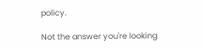policy.

Not the answer you're looking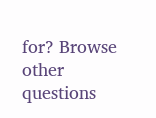for? Browse other questions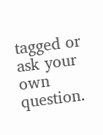tagged or ask your own question.